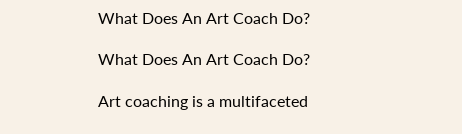What Does An Art Coach Do?

What Does An Art Coach Do?

Art coaching is a multifaceted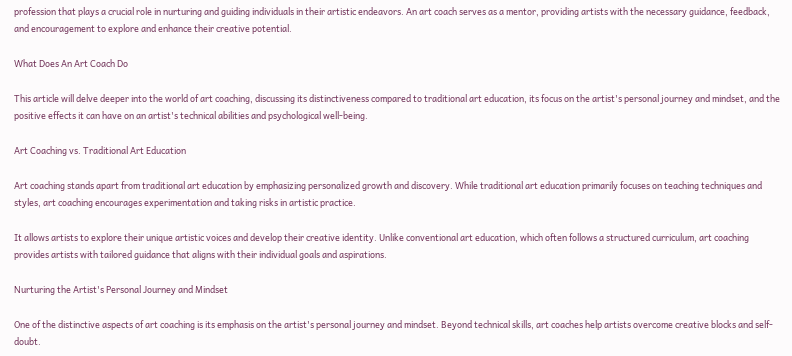profession that plays a crucial role in nurturing and guiding individuals in their artistic endeavors. An art coach serves as a mentor, providing artists with the necessary guidance, feedback, and encouragement to explore and enhance their creative potential.

What Does An Art Coach Do

This article will delve deeper into the world of art coaching, discussing its distinctiveness compared to traditional art education, its focus on the artist's personal journey and mindset, and the positive effects it can have on an artist's technical abilities and psychological well-being.

Art Coaching vs. Traditional Art Education

Art coaching stands apart from traditional art education by emphasizing personalized growth and discovery. While traditional art education primarily focuses on teaching techniques and styles, art coaching encourages experimentation and taking risks in artistic practice.

It allows artists to explore their unique artistic voices and develop their creative identity. Unlike conventional art education, which often follows a structured curriculum, art coaching provides artists with tailored guidance that aligns with their individual goals and aspirations.

Nurturing the Artist's Personal Journey and Mindset

One of the distinctive aspects of art coaching is its emphasis on the artist's personal journey and mindset. Beyond technical skills, art coaches help artists overcome creative blocks and self-doubt.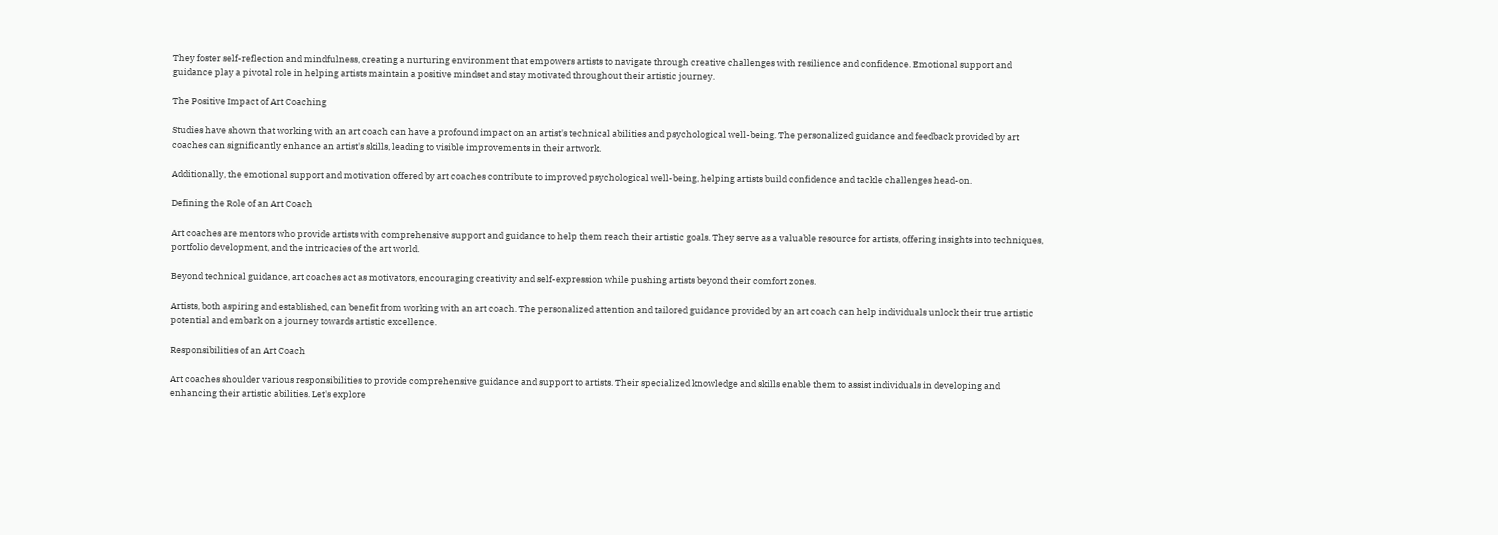They foster self-reflection and mindfulness, creating a nurturing environment that empowers artists to navigate through creative challenges with resilience and confidence. Emotional support and guidance play a pivotal role in helping artists maintain a positive mindset and stay motivated throughout their artistic journey.

The Positive Impact of Art Coaching

Studies have shown that working with an art coach can have a profound impact on an artist's technical abilities and psychological well-being. The personalized guidance and feedback provided by art coaches can significantly enhance an artist's skills, leading to visible improvements in their artwork.

Additionally, the emotional support and motivation offered by art coaches contribute to improved psychological well-being, helping artists build confidence and tackle challenges head-on.

Defining the Role of an Art Coach

Art coaches are mentors who provide artists with comprehensive support and guidance to help them reach their artistic goals. They serve as a valuable resource for artists, offering insights into techniques, portfolio development, and the intricacies of the art world.

Beyond technical guidance, art coaches act as motivators, encouraging creativity and self-expression while pushing artists beyond their comfort zones.

Artists, both aspiring and established, can benefit from working with an art coach. The personalized attention and tailored guidance provided by an art coach can help individuals unlock their true artistic potential and embark on a journey towards artistic excellence.

Responsibilities of an Art Coach

Art coaches shoulder various responsibilities to provide comprehensive guidance and support to artists. Their specialized knowledge and skills enable them to assist individuals in developing and enhancing their artistic abilities. Let's explore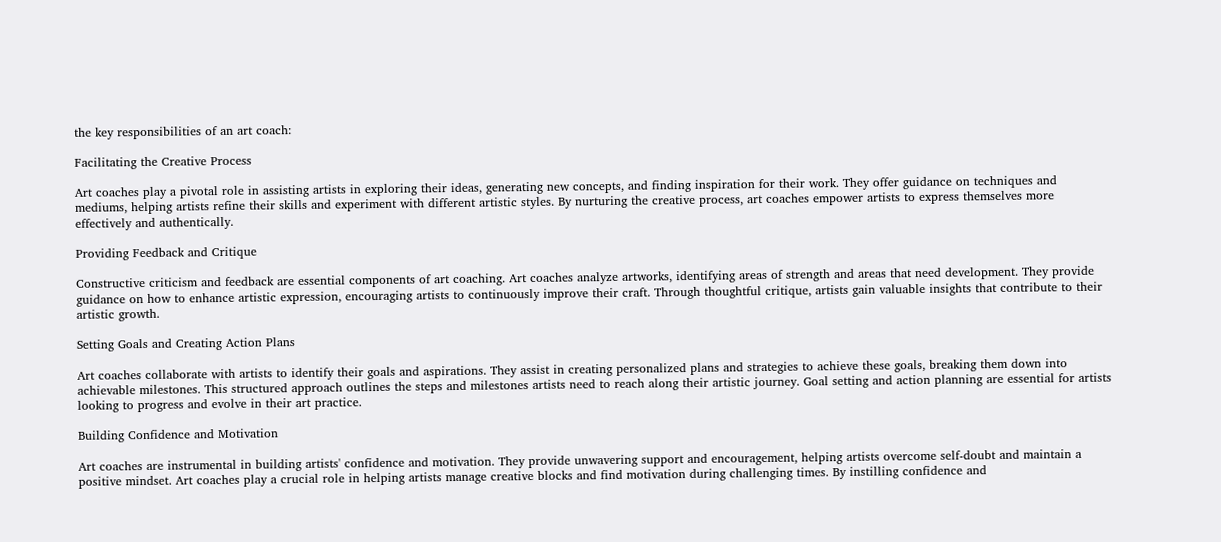the key responsibilities of an art coach:

Facilitating the Creative Process

Art coaches play a pivotal role in assisting artists in exploring their ideas, generating new concepts, and finding inspiration for their work. They offer guidance on techniques and mediums, helping artists refine their skills and experiment with different artistic styles. By nurturing the creative process, art coaches empower artists to express themselves more effectively and authentically.

Providing Feedback and Critique

Constructive criticism and feedback are essential components of art coaching. Art coaches analyze artworks, identifying areas of strength and areas that need development. They provide guidance on how to enhance artistic expression, encouraging artists to continuously improve their craft. Through thoughtful critique, artists gain valuable insights that contribute to their artistic growth.

Setting Goals and Creating Action Plans

Art coaches collaborate with artists to identify their goals and aspirations. They assist in creating personalized plans and strategies to achieve these goals, breaking them down into achievable milestones. This structured approach outlines the steps and milestones artists need to reach along their artistic journey. Goal setting and action planning are essential for artists looking to progress and evolve in their art practice.

Building Confidence and Motivation

Art coaches are instrumental in building artists' confidence and motivation. They provide unwavering support and encouragement, helping artists overcome self-doubt and maintain a positive mindset. Art coaches play a crucial role in helping artists manage creative blocks and find motivation during challenging times. By instilling confidence and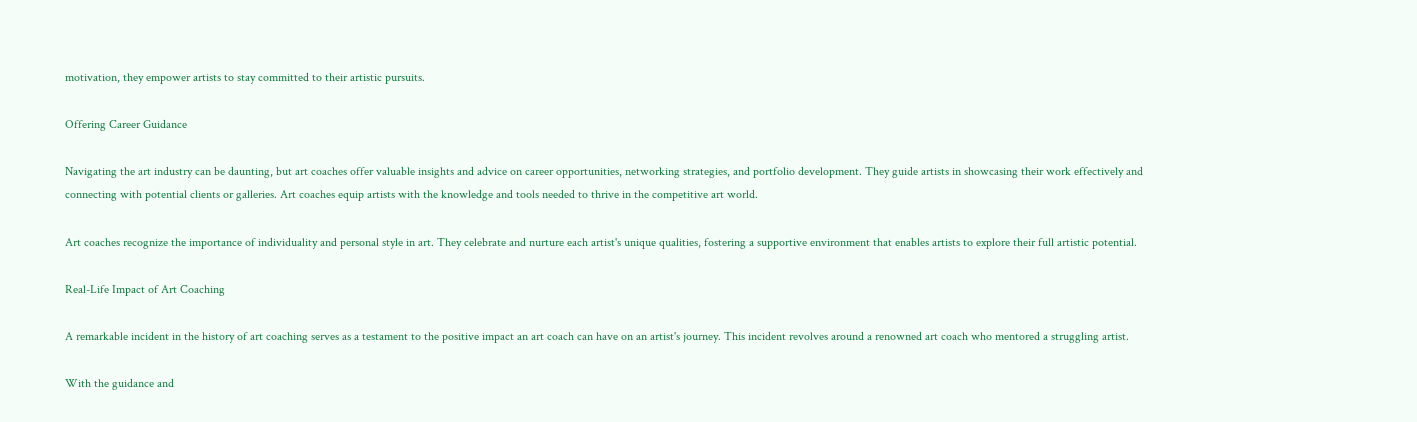motivation, they empower artists to stay committed to their artistic pursuits.

Offering Career Guidance

Navigating the art industry can be daunting, but art coaches offer valuable insights and advice on career opportunities, networking strategies, and portfolio development. They guide artists in showcasing their work effectively and connecting with potential clients or galleries. Art coaches equip artists with the knowledge and tools needed to thrive in the competitive art world.

Art coaches recognize the importance of individuality and personal style in art. They celebrate and nurture each artist's unique qualities, fostering a supportive environment that enables artists to explore their full artistic potential.

Real-Life Impact of Art Coaching

A remarkable incident in the history of art coaching serves as a testament to the positive impact an art coach can have on an artist's journey. This incident revolves around a renowned art coach who mentored a struggling artist.

With the guidance and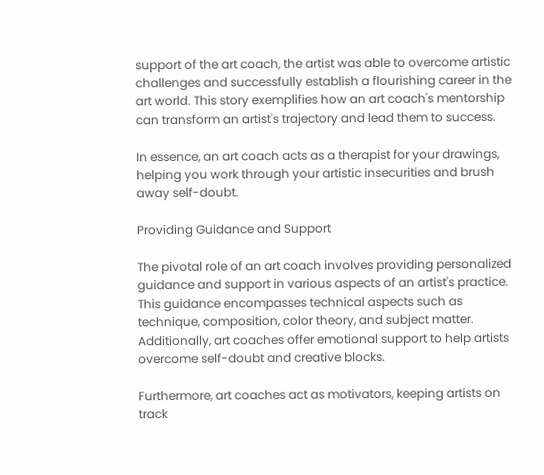support of the art coach, the artist was able to overcome artistic challenges and successfully establish a flourishing career in the art world. This story exemplifies how an art coach's mentorship can transform an artist's trajectory and lead them to success.

In essence, an art coach acts as a therapist for your drawings, helping you work through your artistic insecurities and brush away self-doubt.

Providing Guidance and Support

The pivotal role of an art coach involves providing personalized guidance and support in various aspects of an artist's practice. This guidance encompasses technical aspects such as technique, composition, color theory, and subject matter. Additionally, art coaches offer emotional support to help artists overcome self-doubt and creative blocks.

Furthermore, art coaches act as motivators, keeping artists on track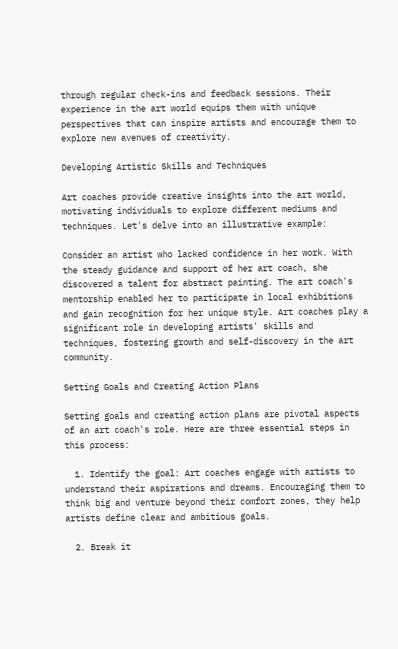through regular check-ins and feedback sessions. Their experience in the art world equips them with unique perspectives that can inspire artists and encourage them to explore new avenues of creativity.

Developing Artistic Skills and Techniques

Art coaches provide creative insights into the art world, motivating individuals to explore different mediums and techniques. Let's delve into an illustrative example:

Consider an artist who lacked confidence in her work. With the steady guidance and support of her art coach, she discovered a talent for abstract painting. The art coach's mentorship enabled her to participate in local exhibitions and gain recognition for her unique style. Art coaches play a significant role in developing artists' skills and techniques, fostering growth and self-discovery in the art community.

Setting Goals and Creating Action Plans

Setting goals and creating action plans are pivotal aspects of an art coach's role. Here are three essential steps in this process:

  1. Identify the goal: Art coaches engage with artists to understand their aspirations and dreams. Encouraging them to think big and venture beyond their comfort zones, they help artists define clear and ambitious goals.

  2. Break it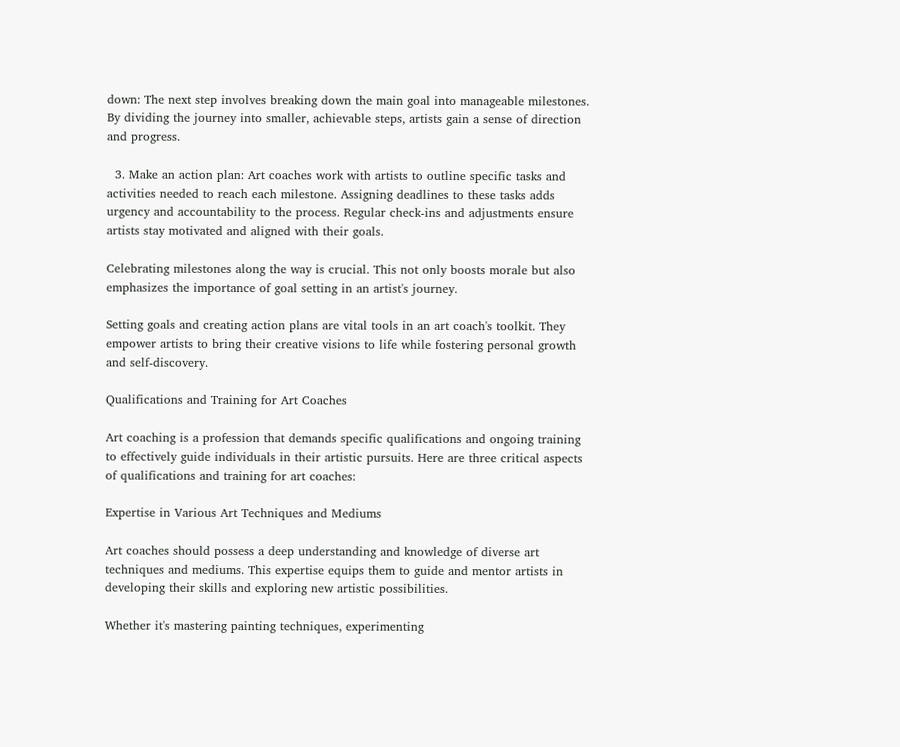down: The next step involves breaking down the main goal into manageable milestones. By dividing the journey into smaller, achievable steps, artists gain a sense of direction and progress.

  3. Make an action plan: Art coaches work with artists to outline specific tasks and activities needed to reach each milestone. Assigning deadlines to these tasks adds urgency and accountability to the process. Regular check-ins and adjustments ensure artists stay motivated and aligned with their goals.

Celebrating milestones along the way is crucial. This not only boosts morale but also emphasizes the importance of goal setting in an artist's journey.

Setting goals and creating action plans are vital tools in an art coach's toolkit. They empower artists to bring their creative visions to life while fostering personal growth and self-discovery.

Qualifications and Training for Art Coaches

Art coaching is a profession that demands specific qualifications and ongoing training to effectively guide individuals in their artistic pursuits. Here are three critical aspects of qualifications and training for art coaches:

Expertise in Various Art Techniques and Mediums

Art coaches should possess a deep understanding and knowledge of diverse art techniques and mediums. This expertise equips them to guide and mentor artists in developing their skills and exploring new artistic possibilities.

Whether it's mastering painting techniques, experimenting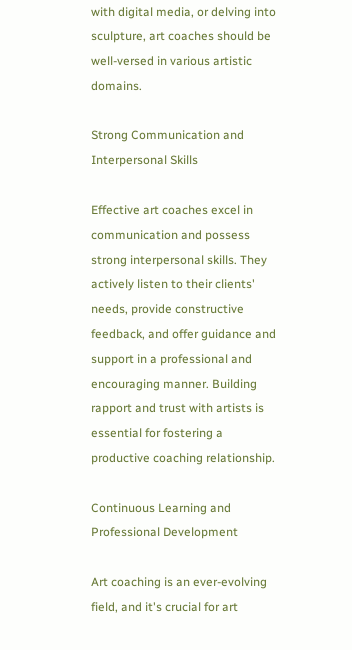with digital media, or delving into sculpture, art coaches should be well-versed in various artistic domains.

Strong Communication and Interpersonal Skills

Effective art coaches excel in communication and possess strong interpersonal skills. They actively listen to their clients' needs, provide constructive feedback, and offer guidance and support in a professional and encouraging manner. Building rapport and trust with artists is essential for fostering a productive coaching relationship.

Continuous Learning and Professional Development

Art coaching is an ever-evolving field, and it's crucial for art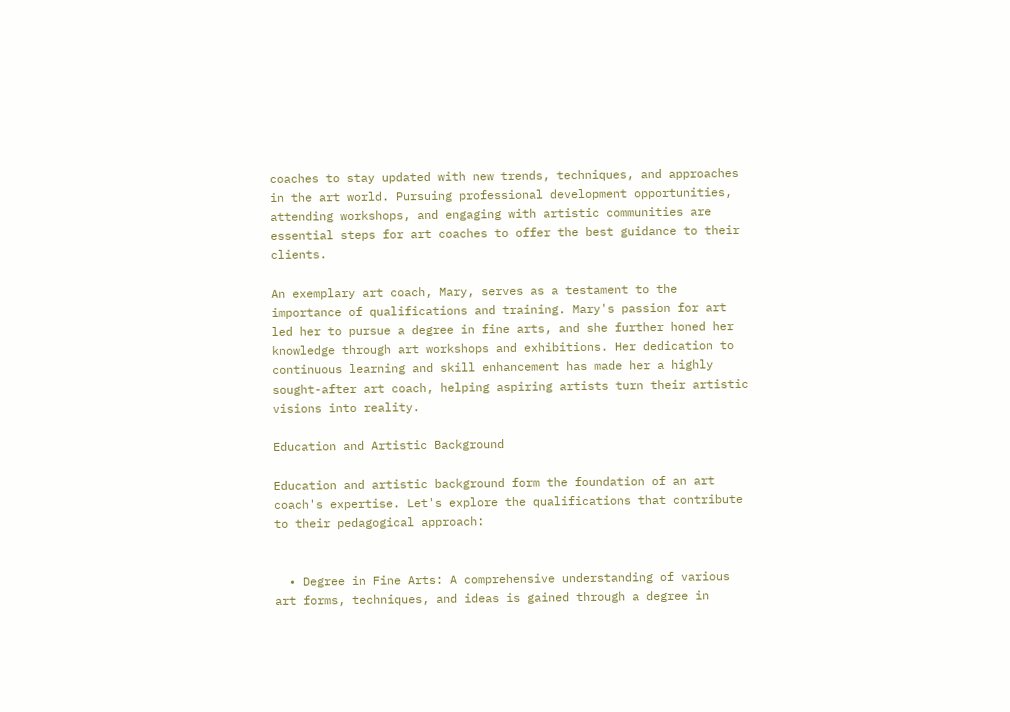coaches to stay updated with new trends, techniques, and approaches in the art world. Pursuing professional development opportunities, attending workshops, and engaging with artistic communities are essential steps for art coaches to offer the best guidance to their clients.

An exemplary art coach, Mary, serves as a testament to the importance of qualifications and training. Mary's passion for art led her to pursue a degree in fine arts, and she further honed her knowledge through art workshops and exhibitions. Her dedication to continuous learning and skill enhancement has made her a highly sought-after art coach, helping aspiring artists turn their artistic visions into reality.

Education and Artistic Background

Education and artistic background form the foundation of an art coach's expertise. Let's explore the qualifications that contribute to their pedagogical approach:


  • Degree in Fine Arts: A comprehensive understanding of various art forms, techniques, and ideas is gained through a degree in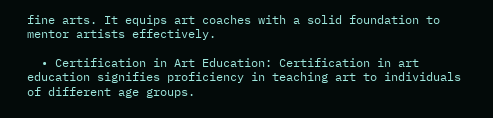fine arts. It equips art coaches with a solid foundation to mentor artists effectively.

  • Certification in Art Education: Certification in art education signifies proficiency in teaching art to individuals of different age groups.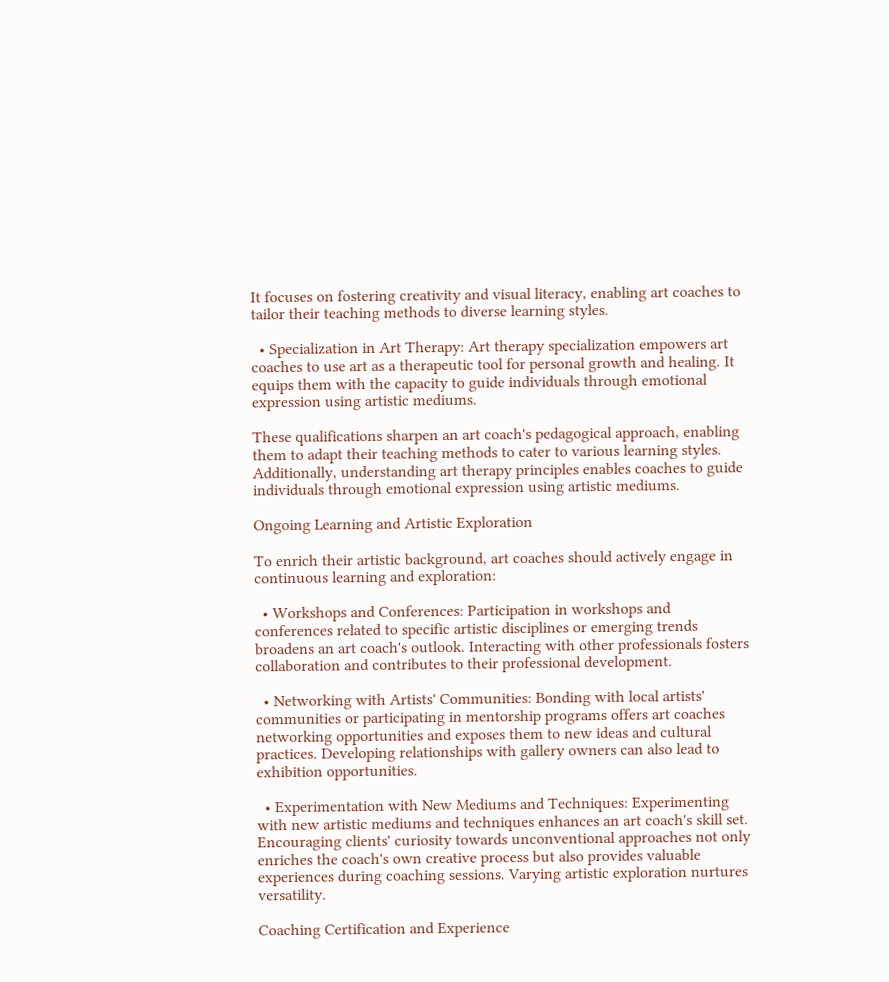It focuses on fostering creativity and visual literacy, enabling art coaches to tailor their teaching methods to diverse learning styles.

  • Specialization in Art Therapy: Art therapy specialization empowers art coaches to use art as a therapeutic tool for personal growth and healing. It equips them with the capacity to guide individuals through emotional expression using artistic mediums.

These qualifications sharpen an art coach's pedagogical approach, enabling them to adapt their teaching methods to cater to various learning styles. Additionally, understanding art therapy principles enables coaches to guide individuals through emotional expression using artistic mediums.

Ongoing Learning and Artistic Exploration

To enrich their artistic background, art coaches should actively engage in continuous learning and exploration:

  • Workshops and Conferences: Participation in workshops and conferences related to specific artistic disciplines or emerging trends broadens an art coach's outlook. Interacting with other professionals fosters collaboration and contributes to their professional development.

  • Networking with Artists' Communities: Bonding with local artists' communities or participating in mentorship programs offers art coaches networking opportunities and exposes them to new ideas and cultural practices. Developing relationships with gallery owners can also lead to exhibition opportunities.

  • Experimentation with New Mediums and Techniques: Experimenting with new artistic mediums and techniques enhances an art coach's skill set. Encouraging clients' curiosity towards unconventional approaches not only enriches the coach's own creative process but also provides valuable experiences during coaching sessions. Varying artistic exploration nurtures versatility.

Coaching Certification and Experience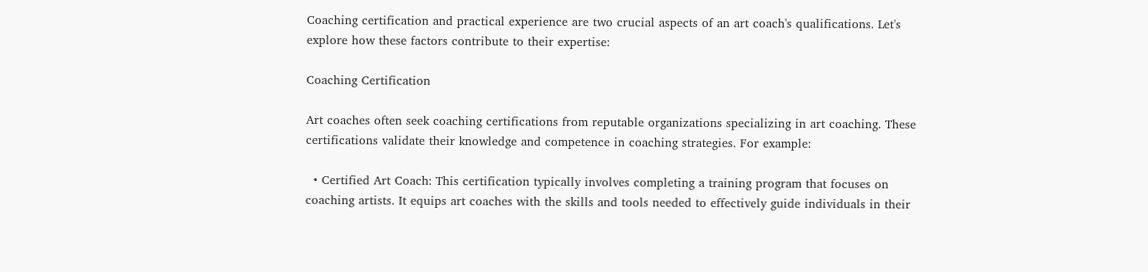Coaching certification and practical experience are two crucial aspects of an art coach's qualifications. Let's explore how these factors contribute to their expertise:

Coaching Certification

Art coaches often seek coaching certifications from reputable organizations specializing in art coaching. These certifications validate their knowledge and competence in coaching strategies. For example:

  • Certified Art Coach: This certification typically involves completing a training program that focuses on coaching artists. It equips art coaches with the skills and tools needed to effectively guide individuals in their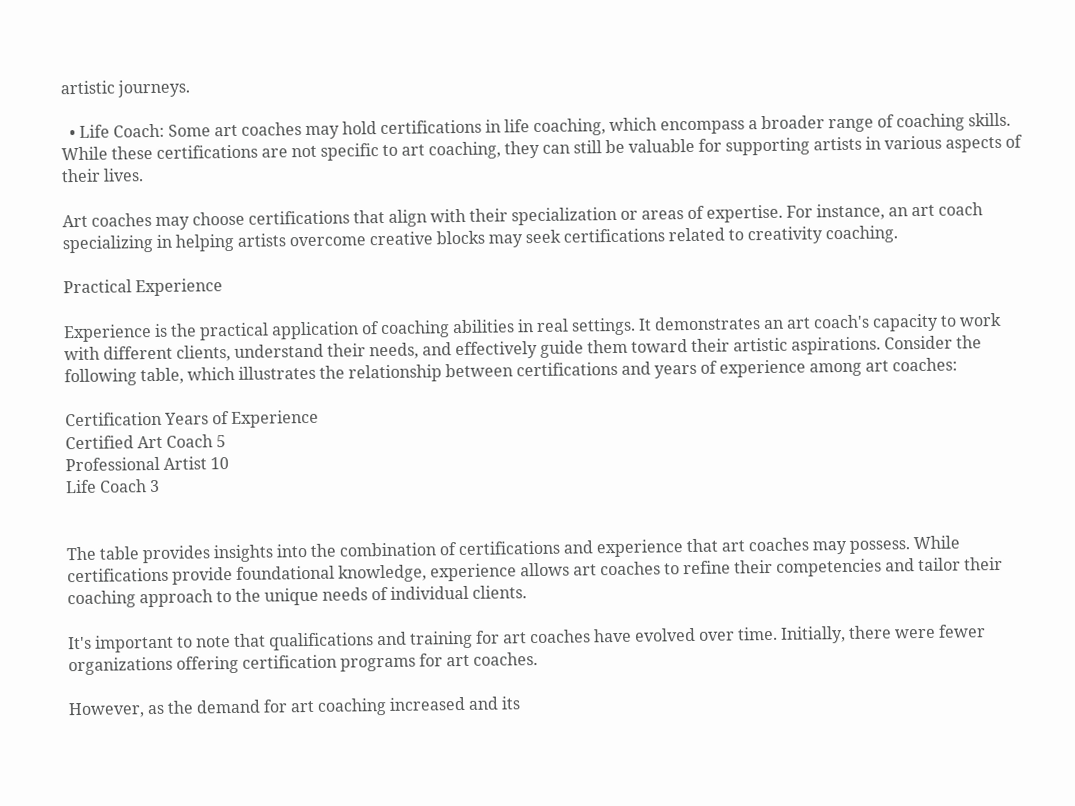artistic journeys.

  • Life Coach: Some art coaches may hold certifications in life coaching, which encompass a broader range of coaching skills. While these certifications are not specific to art coaching, they can still be valuable for supporting artists in various aspects of their lives.

Art coaches may choose certifications that align with their specialization or areas of expertise. For instance, an art coach specializing in helping artists overcome creative blocks may seek certifications related to creativity coaching.

Practical Experience

Experience is the practical application of coaching abilities in real settings. It demonstrates an art coach's capacity to work with different clients, understand their needs, and effectively guide them toward their artistic aspirations. Consider the following table, which illustrates the relationship between certifications and years of experience among art coaches:

Certification Years of Experience
Certified Art Coach 5
Professional Artist 10
Life Coach 3


The table provides insights into the combination of certifications and experience that art coaches may possess. While certifications provide foundational knowledge, experience allows art coaches to refine their competencies and tailor their coaching approach to the unique needs of individual clients.

It's important to note that qualifications and training for art coaches have evolved over time. Initially, there were fewer organizations offering certification programs for art coaches.

However, as the demand for art coaching increased and its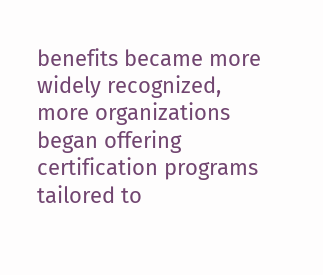benefits became more widely recognized, more organizations began offering certification programs tailored to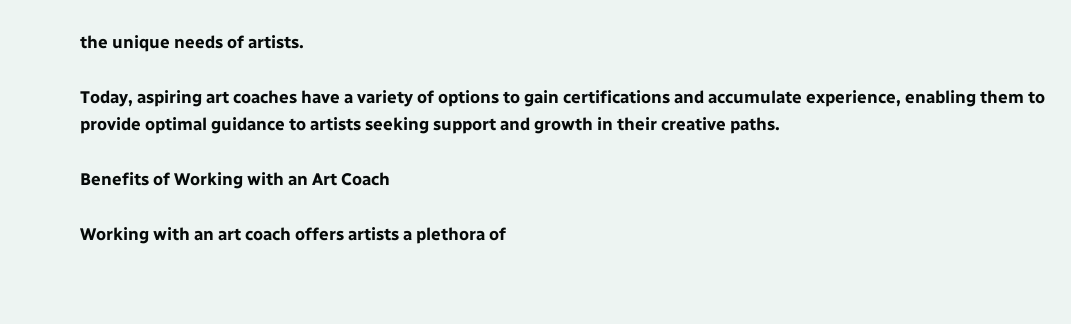the unique needs of artists.

Today, aspiring art coaches have a variety of options to gain certifications and accumulate experience, enabling them to provide optimal guidance to artists seeking support and growth in their creative paths.

Benefits of Working with an Art Coach

Working with an art coach offers artists a plethora of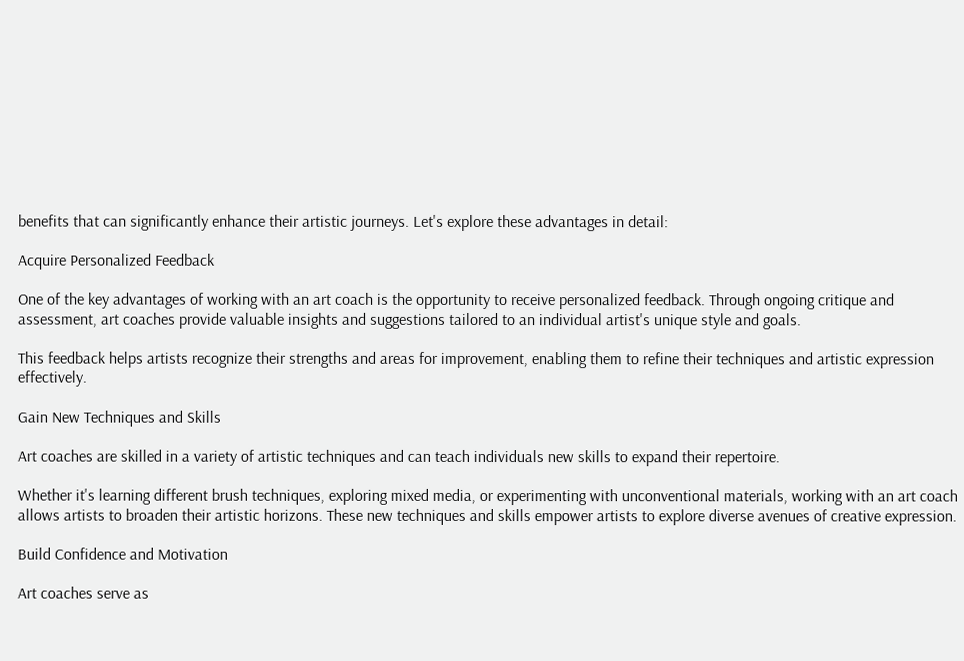benefits that can significantly enhance their artistic journeys. Let's explore these advantages in detail:

Acquire Personalized Feedback

One of the key advantages of working with an art coach is the opportunity to receive personalized feedback. Through ongoing critique and assessment, art coaches provide valuable insights and suggestions tailored to an individual artist's unique style and goals.

This feedback helps artists recognize their strengths and areas for improvement, enabling them to refine their techniques and artistic expression effectively.

Gain New Techniques and Skills

Art coaches are skilled in a variety of artistic techniques and can teach individuals new skills to expand their repertoire.

Whether it's learning different brush techniques, exploring mixed media, or experimenting with unconventional materials, working with an art coach allows artists to broaden their artistic horizons. These new techniques and skills empower artists to explore diverse avenues of creative expression.

Build Confidence and Motivation

Art coaches serve as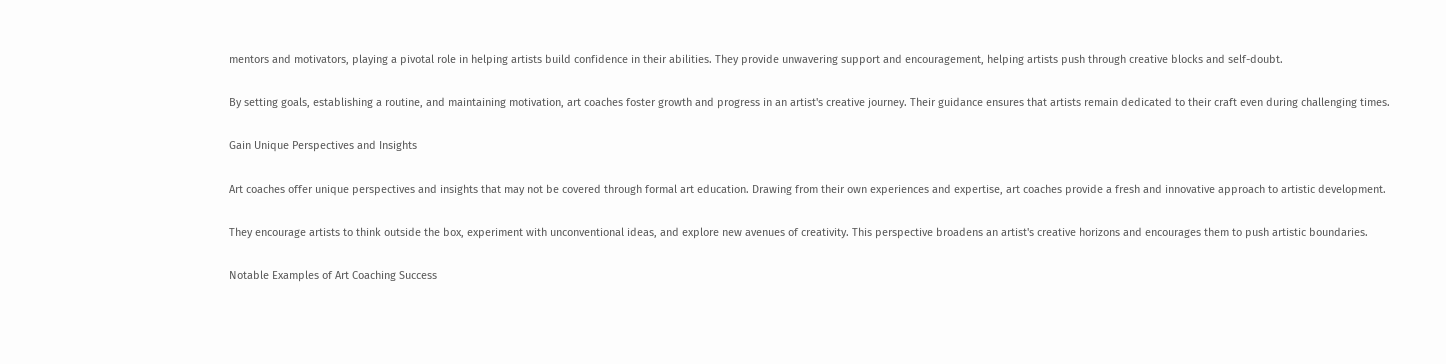mentors and motivators, playing a pivotal role in helping artists build confidence in their abilities. They provide unwavering support and encouragement, helping artists push through creative blocks and self-doubt.

By setting goals, establishing a routine, and maintaining motivation, art coaches foster growth and progress in an artist's creative journey. Their guidance ensures that artists remain dedicated to their craft even during challenging times.

Gain Unique Perspectives and Insights

Art coaches offer unique perspectives and insights that may not be covered through formal art education. Drawing from their own experiences and expertise, art coaches provide a fresh and innovative approach to artistic development.

They encourage artists to think outside the box, experiment with unconventional ideas, and explore new avenues of creativity. This perspective broadens an artist's creative horizons and encourages them to push artistic boundaries.

Notable Examples of Art Coaching Success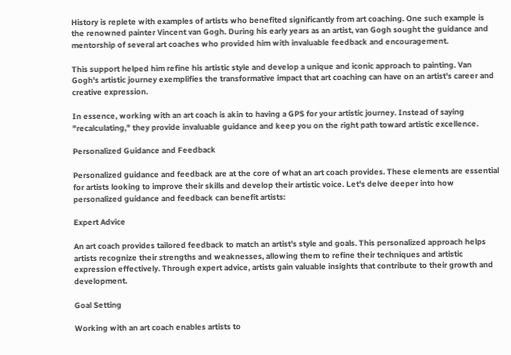History is replete with examples of artists who benefited significantly from art coaching. One such example is the renowned painter Vincent van Gogh. During his early years as an artist, van Gogh sought the guidance and mentorship of several art coaches who provided him with invaluable feedback and encouragement.

This support helped him refine his artistic style and develop a unique and iconic approach to painting. Van Gogh's artistic journey exemplifies the transformative impact that art coaching can have on an artist's career and creative expression.

In essence, working with an art coach is akin to having a GPS for your artistic journey. Instead of saying "recalculating," they provide invaluable guidance and keep you on the right path toward artistic excellence.

Personalized Guidance and Feedback

Personalized guidance and feedback are at the core of what an art coach provides. These elements are essential for artists looking to improve their skills and develop their artistic voice. Let's delve deeper into how personalized guidance and feedback can benefit artists:

Expert Advice

An art coach provides tailored feedback to match an artist's style and goals. This personalized approach helps artists recognize their strengths and weaknesses, allowing them to refine their techniques and artistic expression effectively. Through expert advice, artists gain valuable insights that contribute to their growth and development.

Goal Setting

Working with an art coach enables artists to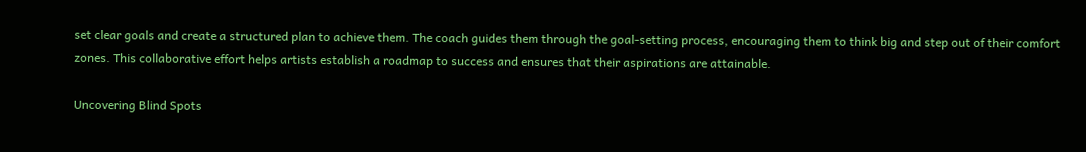set clear goals and create a structured plan to achieve them. The coach guides them through the goal-setting process, encouraging them to think big and step out of their comfort zones. This collaborative effort helps artists establish a roadmap to success and ensures that their aspirations are attainable.

Uncovering Blind Spots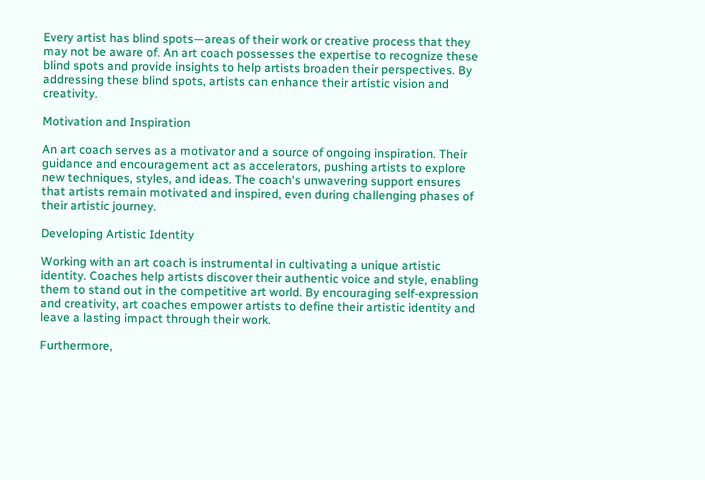Every artist has blind spots—areas of their work or creative process that they may not be aware of. An art coach possesses the expertise to recognize these blind spots and provide insights to help artists broaden their perspectives. By addressing these blind spots, artists can enhance their artistic vision and creativity.

Motivation and Inspiration

An art coach serves as a motivator and a source of ongoing inspiration. Their guidance and encouragement act as accelerators, pushing artists to explore new techniques, styles, and ideas. The coach's unwavering support ensures that artists remain motivated and inspired, even during challenging phases of their artistic journey.

Developing Artistic Identity

Working with an art coach is instrumental in cultivating a unique artistic identity. Coaches help artists discover their authentic voice and style, enabling them to stand out in the competitive art world. By encouraging self-expression and creativity, art coaches empower artists to define their artistic identity and leave a lasting impact through their work.

Furthermore,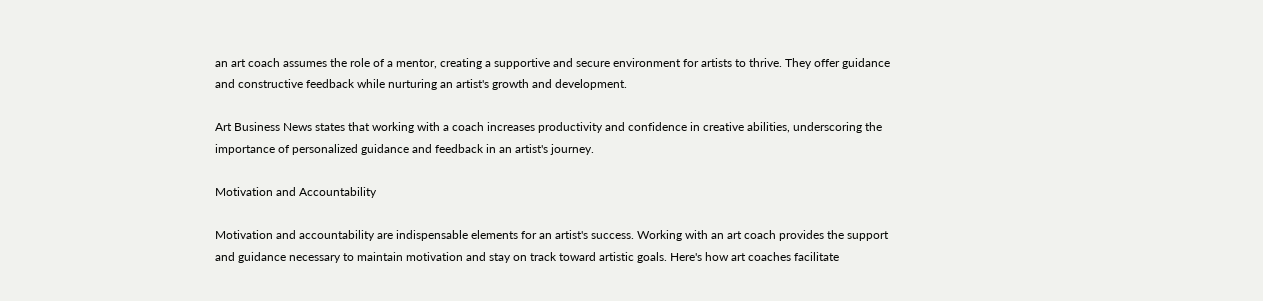an art coach assumes the role of a mentor, creating a supportive and secure environment for artists to thrive. They offer guidance and constructive feedback while nurturing an artist's growth and development.

Art Business News states that working with a coach increases productivity and confidence in creative abilities, underscoring the importance of personalized guidance and feedback in an artist's journey.

Motivation and Accountability

Motivation and accountability are indispensable elements for an artist's success. Working with an art coach provides the support and guidance necessary to maintain motivation and stay on track toward artistic goals. Here's how art coaches facilitate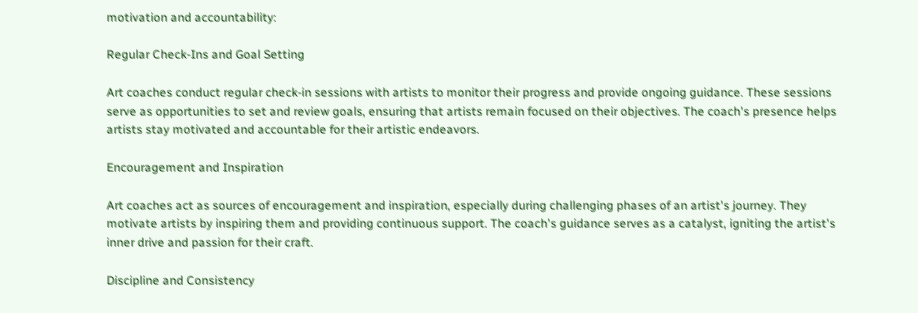motivation and accountability:

Regular Check-Ins and Goal Setting

Art coaches conduct regular check-in sessions with artists to monitor their progress and provide ongoing guidance. These sessions serve as opportunities to set and review goals, ensuring that artists remain focused on their objectives. The coach's presence helps artists stay motivated and accountable for their artistic endeavors.

Encouragement and Inspiration

Art coaches act as sources of encouragement and inspiration, especially during challenging phases of an artist's journey. They motivate artists by inspiring them and providing continuous support. The coach's guidance serves as a catalyst, igniting the artist's inner drive and passion for their craft.

Discipline and Consistency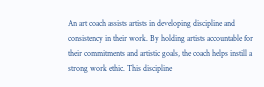An art coach assists artists in developing discipline and consistency in their work. By holding artists accountable for their commitments and artistic goals, the coach helps instill a strong work ethic. This discipline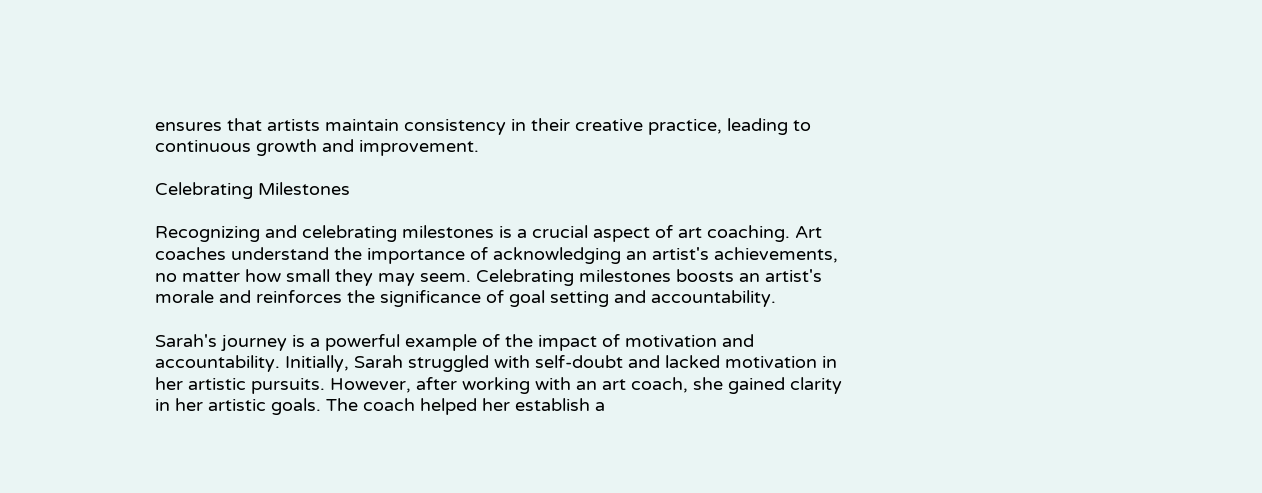ensures that artists maintain consistency in their creative practice, leading to continuous growth and improvement.

Celebrating Milestones

Recognizing and celebrating milestones is a crucial aspect of art coaching. Art coaches understand the importance of acknowledging an artist's achievements, no matter how small they may seem. Celebrating milestones boosts an artist's morale and reinforces the significance of goal setting and accountability.

Sarah's journey is a powerful example of the impact of motivation and accountability. Initially, Sarah struggled with self-doubt and lacked motivation in her artistic pursuits. However, after working with an art coach, she gained clarity in her artistic goals. The coach helped her establish a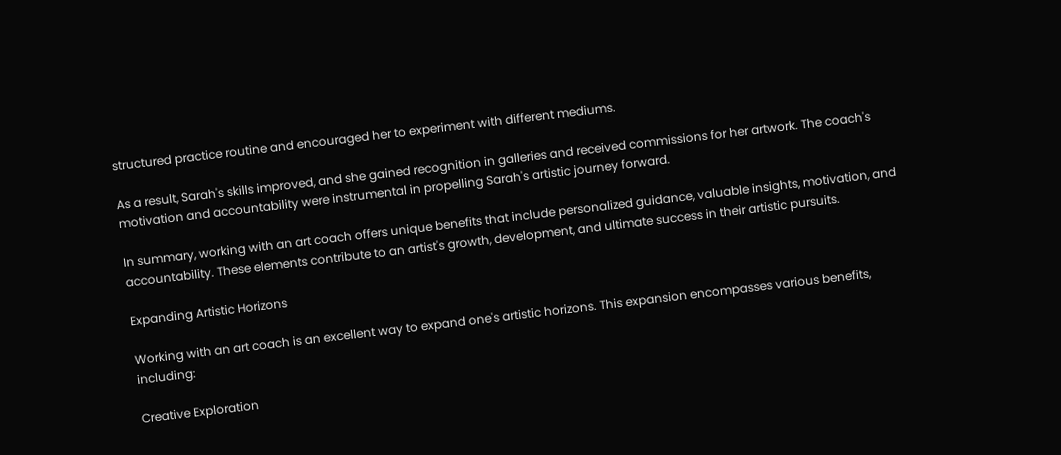structured practice routine and encouraged her to experiment with different mediums.

As a result, Sarah's skills improved, and she gained recognition in galleries and received commissions for her artwork. The coach's motivation and accountability were instrumental in propelling Sarah's artistic journey forward.

In summary, working with an art coach offers unique benefits that include personalized guidance, valuable insights, motivation, and accountability. These elements contribute to an artist's growth, development, and ultimate success in their artistic pursuits.

Expanding Artistic Horizons

Working with an art coach is an excellent way to expand one's artistic horizons. This expansion encompasses various benefits, including:

Creative Exploration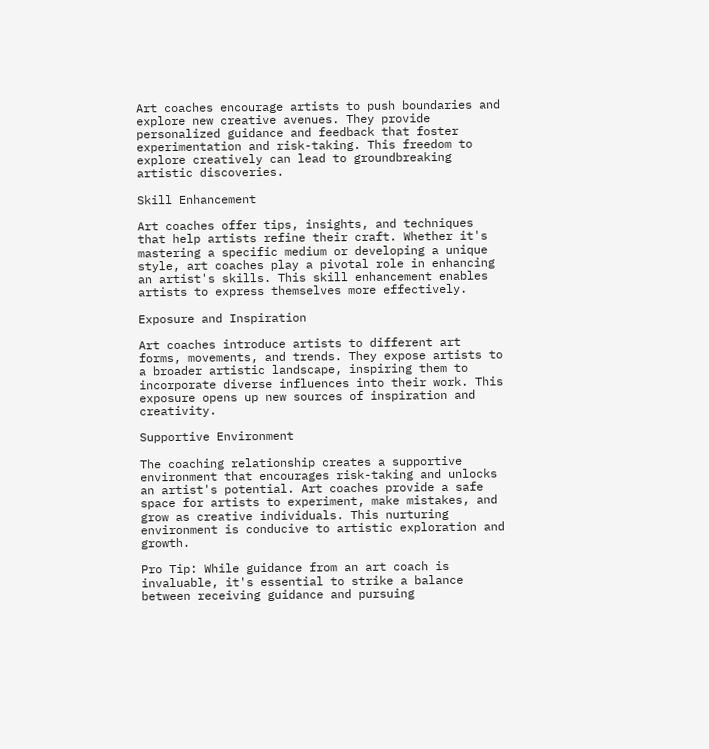Art coaches encourage artists to push boundaries and explore new creative avenues. They provide personalized guidance and feedback that foster experimentation and risk-taking. This freedom to explore creatively can lead to groundbreaking artistic discoveries.

Skill Enhancement

Art coaches offer tips, insights, and techniques that help artists refine their craft. Whether it's mastering a specific medium or developing a unique style, art coaches play a pivotal role in enhancing an artist's skills. This skill enhancement enables artists to express themselves more effectively.

Exposure and Inspiration

Art coaches introduce artists to different art forms, movements, and trends. They expose artists to a broader artistic landscape, inspiring them to incorporate diverse influences into their work. This exposure opens up new sources of inspiration and creativity.

Supportive Environment

The coaching relationship creates a supportive environment that encourages risk-taking and unlocks an artist's potential. Art coaches provide a safe space for artists to experiment, make mistakes, and grow as creative individuals. This nurturing environment is conducive to artistic exploration and growth.

Pro Tip: While guidance from an art coach is invaluable, it's essential to strike a balance between receiving guidance and pursuing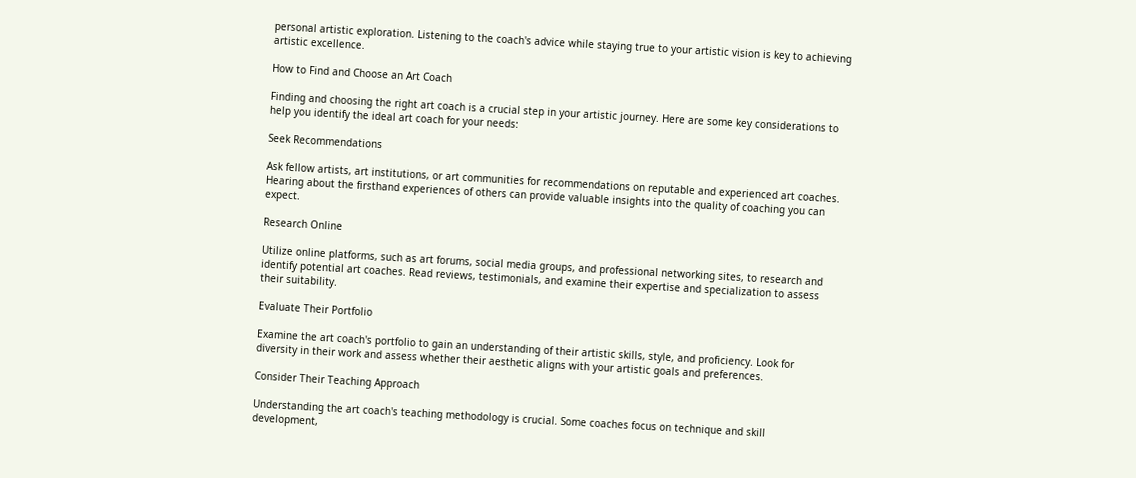personal artistic exploration. Listening to the coach's advice while staying true to your artistic vision is key to achieving artistic excellence.

How to Find and Choose an Art Coach

Finding and choosing the right art coach is a crucial step in your artistic journey. Here are some key considerations to help you identify the ideal art coach for your needs:

Seek Recommendations

Ask fellow artists, art institutions, or art communities for recommendations on reputable and experienced art coaches. Hearing about the firsthand experiences of others can provide valuable insights into the quality of coaching you can expect.

Research Online

Utilize online platforms, such as art forums, social media groups, and professional networking sites, to research and identify potential art coaches. Read reviews, testimonials, and examine their expertise and specialization to assess their suitability.

Evaluate Their Portfolio

Examine the art coach's portfolio to gain an understanding of their artistic skills, style, and proficiency. Look for diversity in their work and assess whether their aesthetic aligns with your artistic goals and preferences.

Consider Their Teaching Approach

Understanding the art coach's teaching methodology is crucial. Some coaches focus on technique and skill development,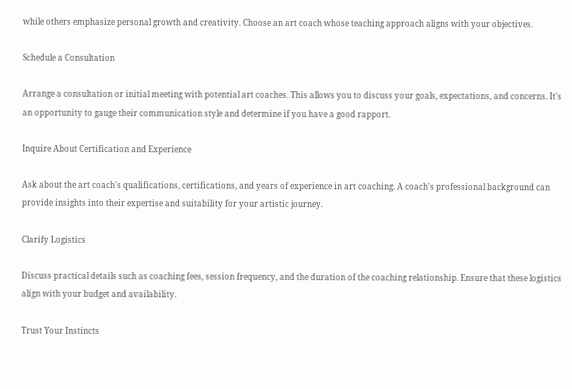while others emphasize personal growth and creativity. Choose an art coach whose teaching approach aligns with your objectives.

Schedule a Consultation

Arrange a consultation or initial meeting with potential art coaches. This allows you to discuss your goals, expectations, and concerns. It's an opportunity to gauge their communication style and determine if you have a good rapport.

Inquire About Certification and Experience

Ask about the art coach's qualifications, certifications, and years of experience in art coaching. A coach's professional background can provide insights into their expertise and suitability for your artistic journey.

Clarify Logistics

Discuss practical details such as coaching fees, session frequency, and the duration of the coaching relationship. Ensure that these logistics align with your budget and availability.

Trust Your Instincts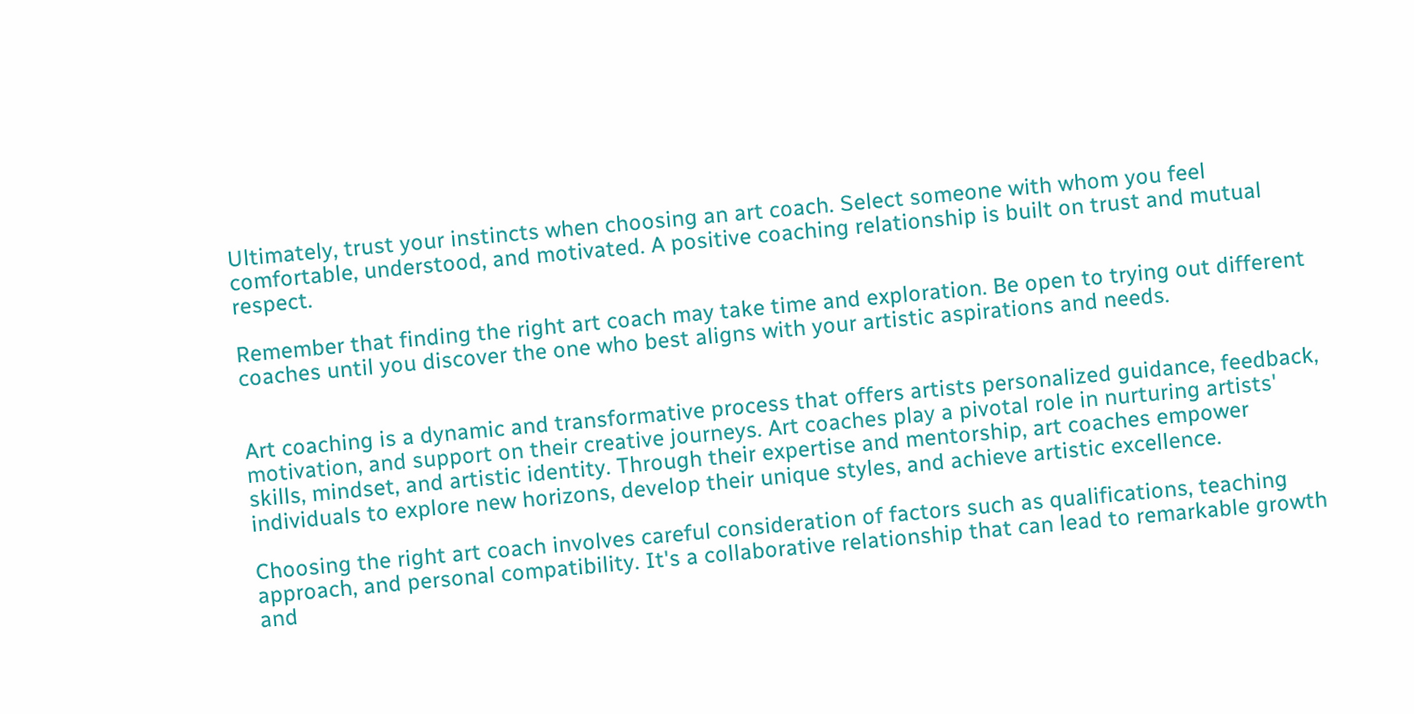Ultimately, trust your instincts when choosing an art coach. Select someone with whom you feel comfortable, understood, and motivated. A positive coaching relationship is built on trust and mutual respect.

Remember that finding the right art coach may take time and exploration. Be open to trying out different coaches until you discover the one who best aligns with your artistic aspirations and needs.


Art coaching is a dynamic and transformative process that offers artists personalized guidance, feedback, motivation, and support on their creative journeys. Art coaches play a pivotal role in nurturing artists' skills, mindset, and artistic identity. Through their expertise and mentorship, art coaches empower individuals to explore new horizons, develop their unique styles, and achieve artistic excellence.

Choosing the right art coach involves careful consideration of factors such as qualifications, teaching approach, and personal compatibility. It's a collaborative relationship that can lead to remarkable growth and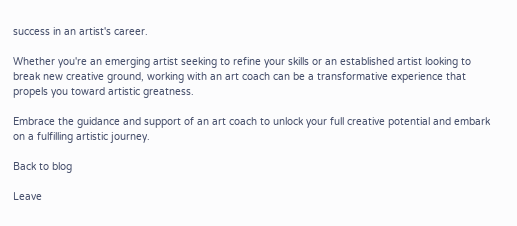success in an artist's career.

Whether you're an emerging artist seeking to refine your skills or an established artist looking to break new creative ground, working with an art coach can be a transformative experience that propels you toward artistic greatness.

Embrace the guidance and support of an art coach to unlock your full creative potential and embark on a fulfilling artistic journey.

Back to blog

Leave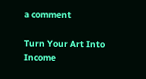a comment

Turn Your Art Into Income